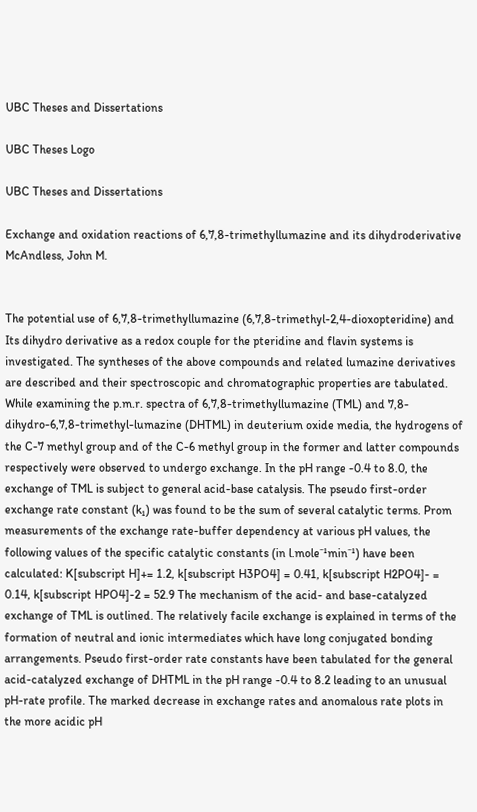UBC Theses and Dissertations

UBC Theses Logo

UBC Theses and Dissertations

Exchange and oxidation reactions of 6,7,8-trimethyllumazine and its dihydroderivative McAndless, John M.


The potential use of 6,7,8-trimethyllumazine (6,7,8-trimethyl-2,4-dioxopteridine) and Its dihydro derivative as a redox couple for the pteridine and flavin systems is investigated. The syntheses of the above compounds and related lumazine derivatives are described and their spectroscopic and chromatographic properties are tabulated. While examining the p.m.r. spectra of 6,7,8-trimethyllumazine (TML) and 7,8-dihydro-6,7,8-trimethyl-lumazine (DHTML) in deuterium oxide media, the hydrogens of the C-7 methyl group and of the C-6 methyl group in the former and latter compounds respectively were observed to undergo exchange. In the pH range -0.4 to 8.0, the exchange of TML is subject to general acid-base catalysis. The pseudo first-order exchange rate constant (k₁) was found to be the sum of several catalytic terms. Prom measurements of the exchange rate-buffer dependency at various pH values, the following values of the specific catalytic constants (in l.mole⁻¹min⁻¹) have been calculated: K[subscript H]+= 1.2, k[subscript H3PO4] = 0.41, k[subscript H2PO4]- = 0.14, k[subscript HPO4]-2 = 52.9 The mechanism of the acid- and base-catalyzed exchange of TML is outlined. The relatively facile exchange is explained in terms of the formation of neutral and ionic intermediates which have long conjugated bonding arrangements. Pseudo first-order rate constants have been tabulated for the general acid-catalyzed exchange of DHTML in the pH range -0.4 to 8.2 leading to an unusual pH-rate profile. The marked decrease in exchange rates and anomalous rate plots in the more acidic pH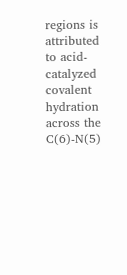regions is attributed to acid-catalyzed covalent hydration across the C(6)-N(5)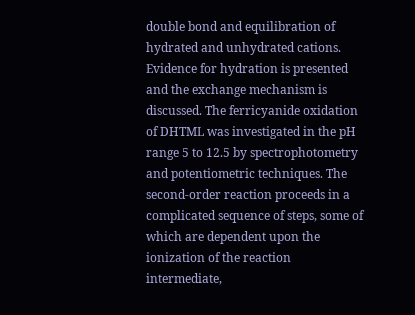double bond and equilibration of hydrated and unhydrated cations. Evidence for hydration is presented and the exchange mechanism is discussed. The ferricyanide oxidation of DHTML was investigated in the pH range 5 to 12.5 by spectrophotometry and potentiometric techniques. The second-order reaction proceeds in a complicated sequence of steps, some of which are dependent upon the ionization of the reaction intermediate,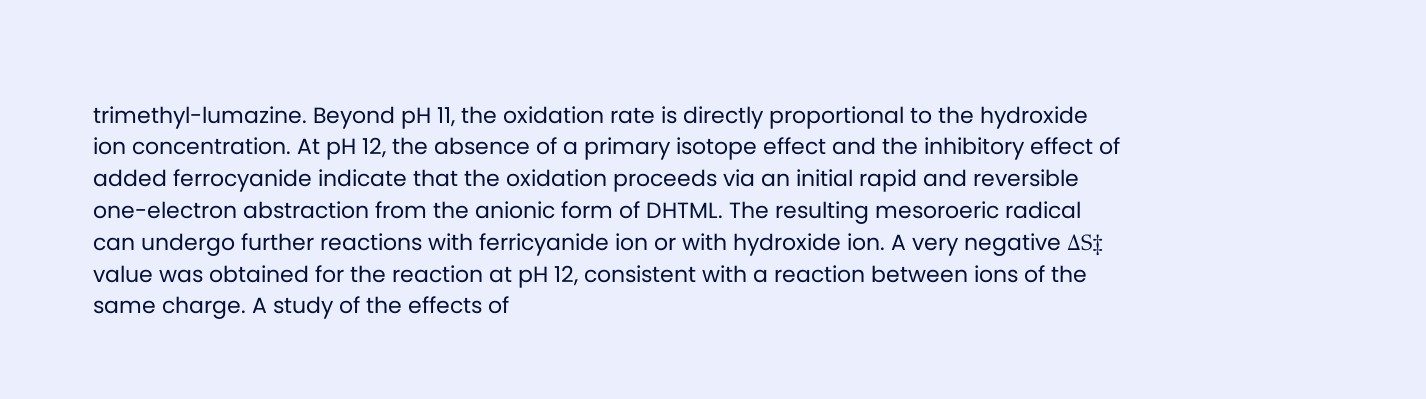trimethyl-lumazine. Beyond pH 11, the oxidation rate is directly proportional to the hydroxide ion concentration. At pH 12, the absence of a primary isotope effect and the inhibitory effect of added ferrocyanide indicate that the oxidation proceeds via an initial rapid and reversible one-electron abstraction from the anionic form of DHTML. The resulting mesoroeric radical can undergo further reactions with ferricyanide ion or with hydroxide ion. A very negative ΔS‡ value was obtained for the reaction at pH 12, consistent with a reaction between ions of the same charge. A study of the effects of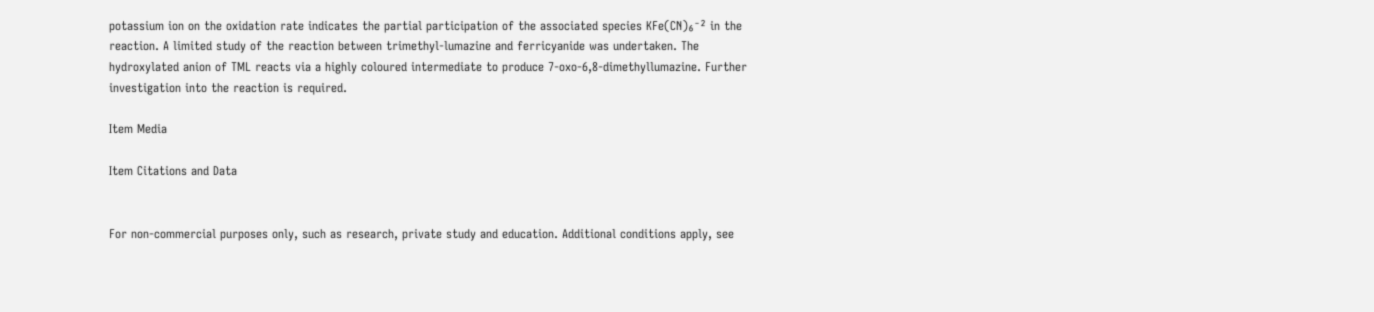potassium ion on the oxidation rate indicates the partial participation of the associated species KFe(CN)₆⁻² in the reaction. A limited study of the reaction between trimethyl-lumazine and ferricyanide was undertaken. The hydroxylated anion of TML reacts via a highly coloured intermediate to produce 7-oxo-6,8-dimethyllumazine. Further investigation into the reaction is required.

Item Media

Item Citations and Data


For non-commercial purposes only, such as research, private study and education. Additional conditions apply, see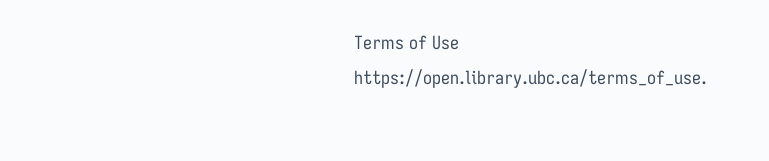Terms of Use https://open.library.ubc.ca/terms_of_use.